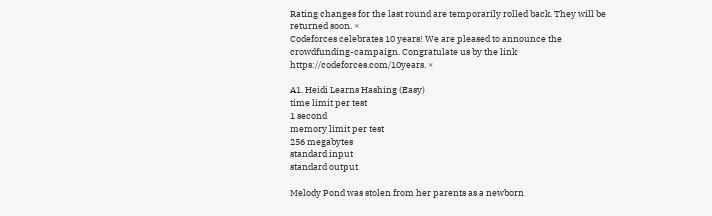Rating changes for the last round are temporarily rolled back. They will be returned soon. ×
Codeforces celebrates 10 years! We are pleased to announce the crowdfunding-campaign. Congratulate us by the link https://codeforces.com/10years. ×

A1. Heidi Learns Hashing (Easy)
time limit per test
1 second
memory limit per test
256 megabytes
standard input
standard output

Melody Pond was stolen from her parents as a newborn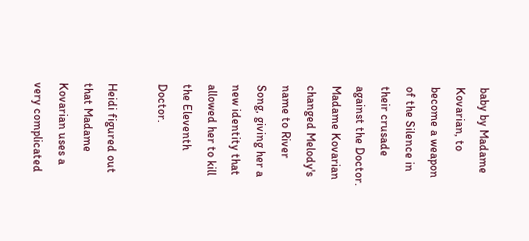baby by Madame Kovarian, to become a weapon of the Silence in their crusade against the Doctor. Madame Kovarian changed Melody's name to River Song, giving her a new identity that allowed her to kill the Eleventh Doctor.

Heidi figured out that Madame Kovarian uses a very complicated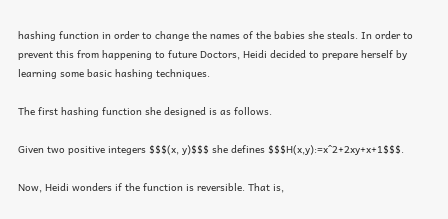hashing function in order to change the names of the babies she steals. In order to prevent this from happening to future Doctors, Heidi decided to prepare herself by learning some basic hashing techniques.

The first hashing function she designed is as follows.

Given two positive integers $$$(x, y)$$$ she defines $$$H(x,y):=x^2+2xy+x+1$$$.

Now, Heidi wonders if the function is reversible. That is,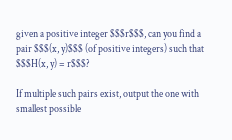given a positive integer $$$r$$$, can you find a pair $$$(x, y)$$$ (of positive integers) such that $$$H(x, y) = r$$$?

If multiple such pairs exist, output the one with smallest possible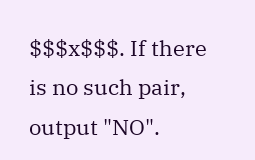$$$x$$$. If there is no such pair, output "NO".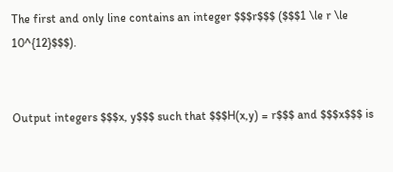The first and only line contains an integer $$$r$$$ ($$$1 \le r \le 10^{12}$$$).


Output integers $$$x, y$$$ such that $$$H(x,y) = r$$$ and $$$x$$$ is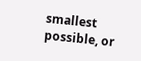smallest possible, or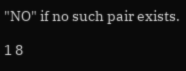"NO" if no such pair exists.

1 8